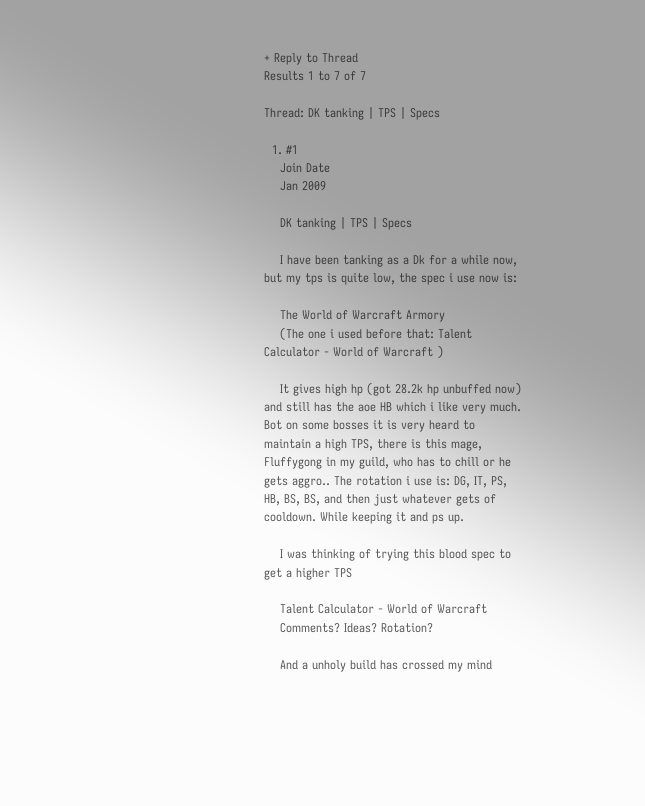+ Reply to Thread
Results 1 to 7 of 7

Thread: DK tanking | TPS | Specs

  1. #1
    Join Date
    Jan 2009

    DK tanking | TPS | Specs

    I have been tanking as a Dk for a while now, but my tps is quite low, the spec i use now is:

    The World of Warcraft Armory
    (The one i used before that: Talent Calculator - World of Warcraft )

    It gives high hp (got 28.2k hp unbuffed now) and still has the aoe HB which i like very much. Bot on some bosses it is very heard to maintain a high TPS, there is this mage, Fluffygong in my guild, who has to chill or he gets aggro.. The rotation i use is: DG, IT, PS, HB, BS, BS, and then just whatever gets of cooldown. While keeping it and ps up.

    I was thinking of trying this blood spec to get a higher TPS

    Talent Calculator - World of Warcraft
    Comments? Ideas? Rotation?

    And a unholy build has crossed my mind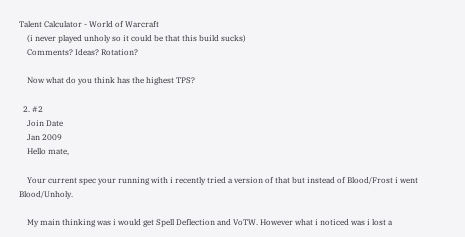Talent Calculator - World of Warcraft
    (i never played unholy so it could be that this build sucks)
    Comments? Ideas? Rotation?

    Now what do you think has the highest TPS?

  2. #2
    Join Date
    Jan 2009
    Hello mate,

    Your current spec your running with i recently tried a version of that but instead of Blood/Frost i went Blood/Unholy.

    My main thinking was i would get Spell Deflection and VoTW. However what i noticed was i lost a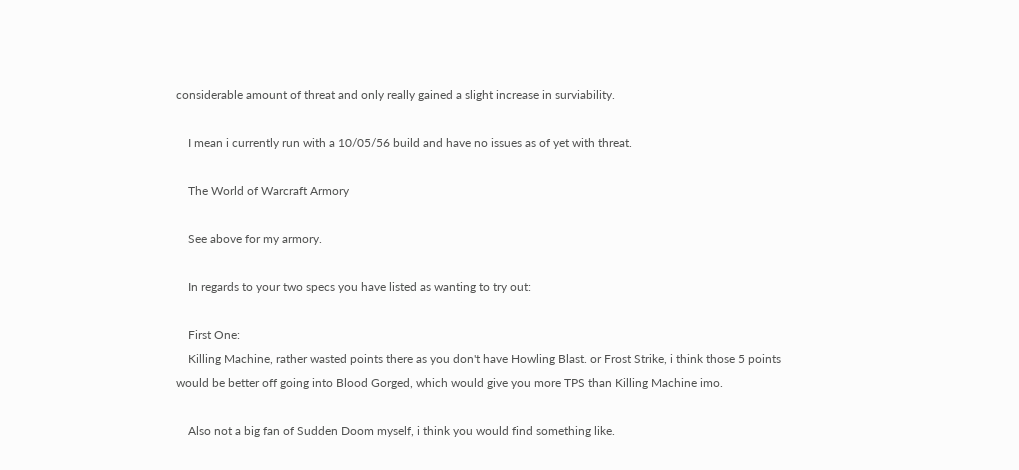considerable amount of threat and only really gained a slight increase in surviability.

    I mean i currently run with a 10/05/56 build and have no issues as of yet with threat.

    The World of Warcraft Armory

    See above for my armory.

    In regards to your two specs you have listed as wanting to try out:

    First One:
    Killing Machine, rather wasted points there as you don't have Howling Blast. or Frost Strike, i think those 5 points would be better off going into Blood Gorged, which would give you more TPS than Killing Machine imo.

    Also not a big fan of Sudden Doom myself, i think you would find something like.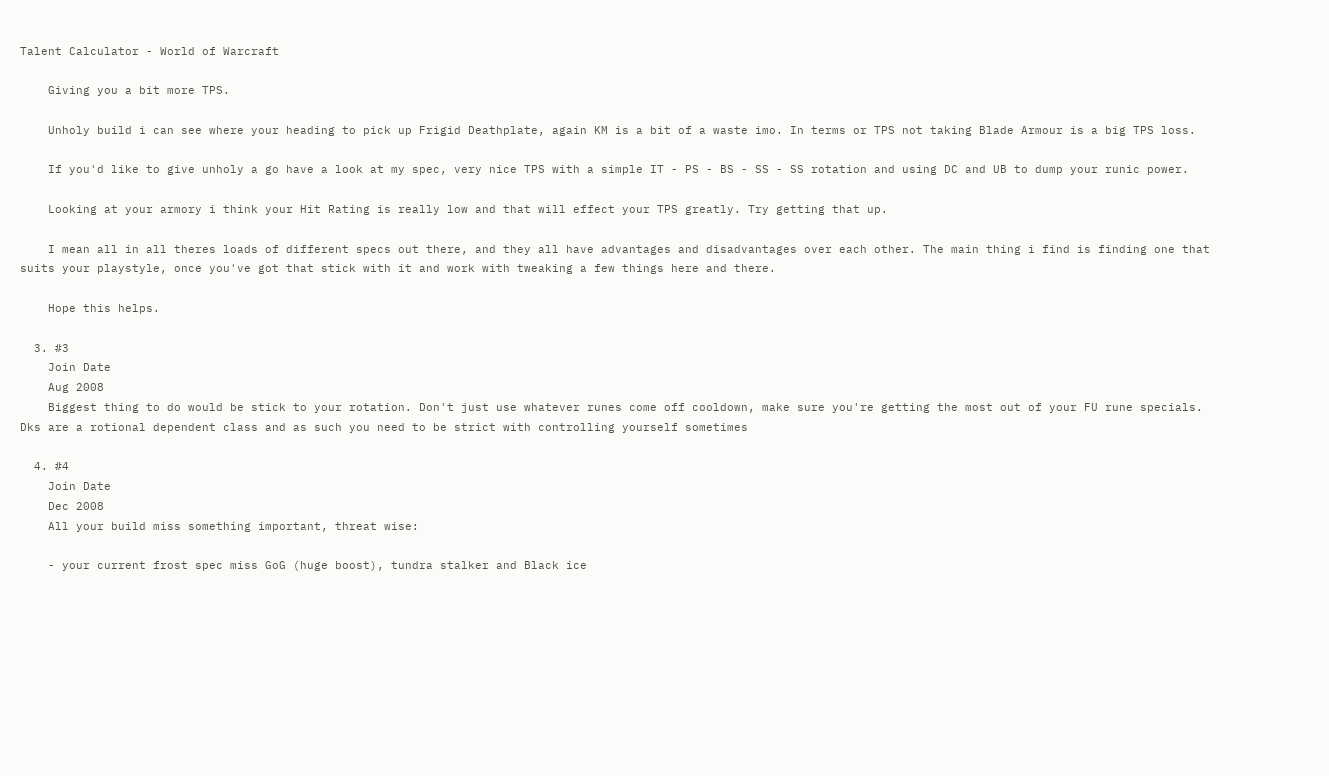Talent Calculator - World of Warcraft

    Giving you a bit more TPS.

    Unholy build i can see where your heading to pick up Frigid Deathplate, again KM is a bit of a waste imo. In terms or TPS not taking Blade Armour is a big TPS loss.

    If you'd like to give unholy a go have a look at my spec, very nice TPS with a simple IT - PS - BS - SS - SS rotation and using DC and UB to dump your runic power.

    Looking at your armory i think your Hit Rating is really low and that will effect your TPS greatly. Try getting that up.

    I mean all in all theres loads of different specs out there, and they all have advantages and disadvantages over each other. The main thing i find is finding one that suits your playstyle, once you've got that stick with it and work with tweaking a few things here and there.

    Hope this helps.

  3. #3
    Join Date
    Aug 2008
    Biggest thing to do would be stick to your rotation. Don't just use whatever runes come off cooldown, make sure you're getting the most out of your FU rune specials. Dks are a rotional dependent class and as such you need to be strict with controlling yourself sometimes

  4. #4
    Join Date
    Dec 2008
    All your build miss something important, threat wise:

    - your current frost spec miss GoG (huge boost), tundra stalker and Black ice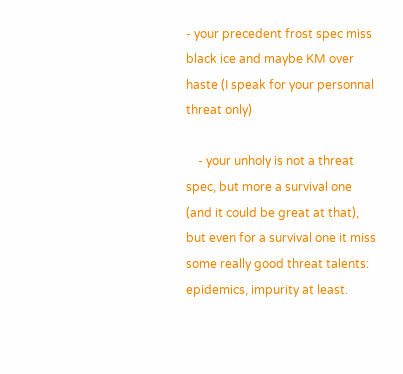- your precedent frost spec miss black ice and maybe KM over haste (I speak for your personnal threat only)

    - your unholy is not a threat spec, but more a survival one (and it could be great at that), but even for a survival one it miss some really good threat talents: epidemics, impurity at least.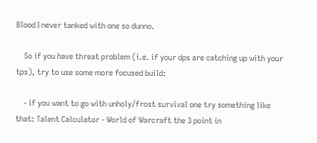Blood I never tanked with one so dunno.

    So if you have threat problem (i.e. if your dps are catching up with your tps), try to use some more focused build:

    - if you want to go with unholy/frost survival one try something like that: Talent Calculator - World of Warcraft the 3 point in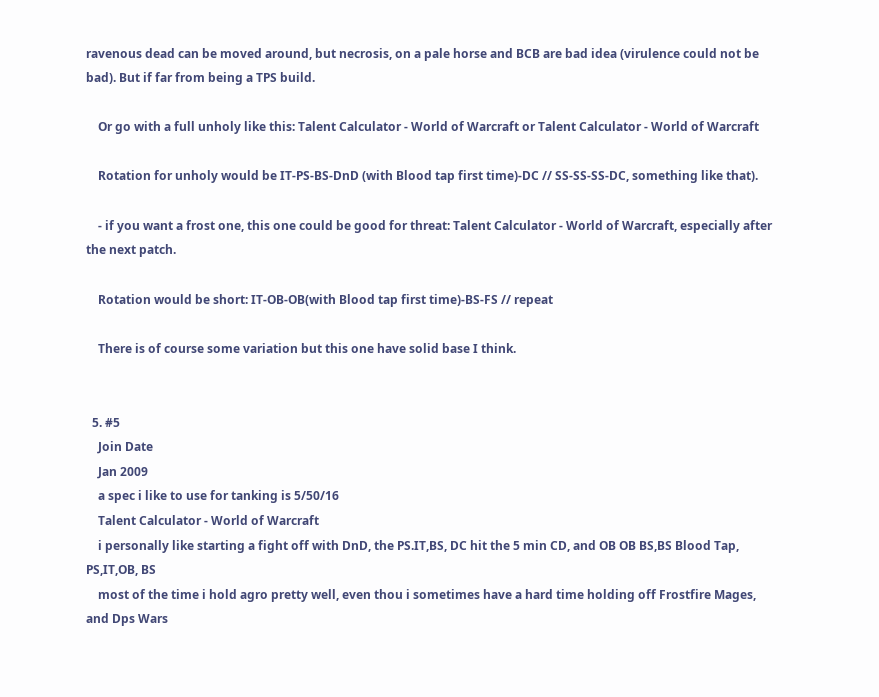ravenous dead can be moved around, but necrosis, on a pale horse and BCB are bad idea (virulence could not be bad). But if far from being a TPS build.

    Or go with a full unholy like this: Talent Calculator - World of Warcraft or Talent Calculator - World of Warcraft

    Rotation for unholy would be IT-PS-BS-DnD (with Blood tap first time)-DC // SS-SS-SS-DC, something like that).

    - if you want a frost one, this one could be good for threat: Talent Calculator - World of Warcraft, especially after the next patch.

    Rotation would be short: IT-OB-OB(with Blood tap first time)-BS-FS // repeat

    There is of course some variation but this one have solid base I think.


  5. #5
    Join Date
    Jan 2009
    a spec i like to use for tanking is 5/50/16
    Talent Calculator - World of Warcraft
    i personally like starting a fight off with DnD, the PS.IT,BS, DC hit the 5 min CD, and OB OB BS,BS Blood Tap, PS,IT,OB, BS
    most of the time i hold agro pretty well, even thou i sometimes have a hard time holding off Frostfire Mages, and Dps Wars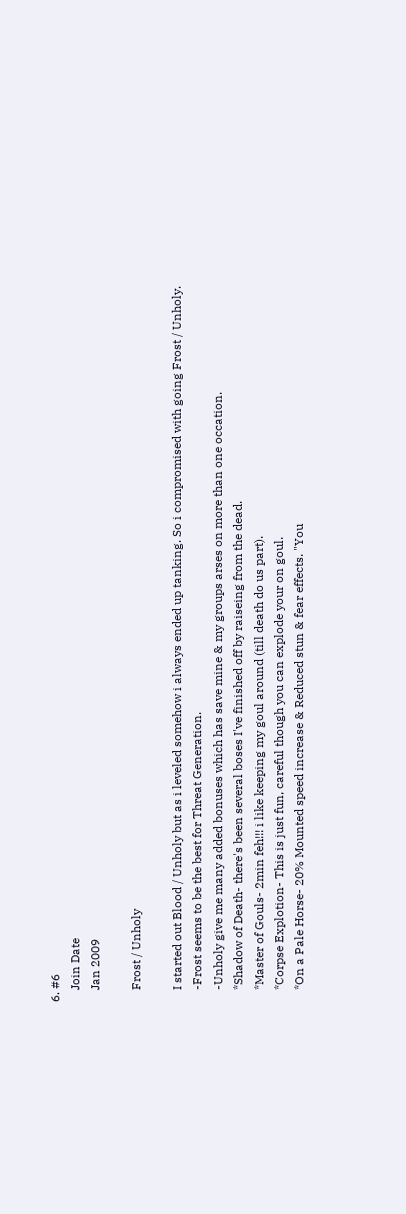6. #6
    Join Date
    Jan 2009

    Frost / Unholy

    I started out Blood / Unholy but as i leveled somehow i always ended up tanking. So i compromised with going Frost / Unholy.
    -Frost seems to be the best for Threat Generation.
    -Unholy give me many added bonuses which has save mine & my groups arses on more than one occation.
    *Shadow of Death- there's been several boses I've finished off by raiseing from the dead.
    *Master of Gouls- 2min feh!!! i like keeping my goul around (till death do us part).
    *Corpse Explotion- This is just fun, careful though you can explode your on goul.
    *On a Pale Horse- 20% Mounted speed increase & Reduced stun & fear effects. "You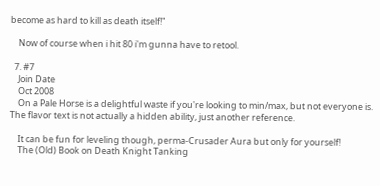become as hard to kill as death itself!"

    Now of course when i hit 80 i'm gunna have to retool.

  7. #7
    Join Date
    Oct 2008
    On a Pale Horse is a delightful waste if you're looking to min/max, but not everyone is. The flavor text is not actually a hidden ability, just another reference.

    It can be fun for leveling though, perma-Crusader Aura but only for yourself!
    The (Old) Book on Death Knight Tanking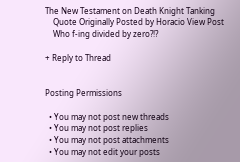The New Testament on Death Knight Tanking
    Quote Originally Posted by Horacio View Post
    Who f-ing divided by zero?!?

+ Reply to Thread


Posting Permissions

  • You may not post new threads
  • You may not post replies
  • You may not post attachments
  • You may not edit your posts